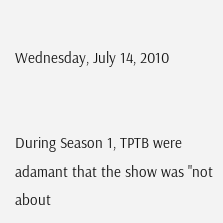Wednesday, July 14, 2010


During Season 1, TPTB were adamant that the show was "not about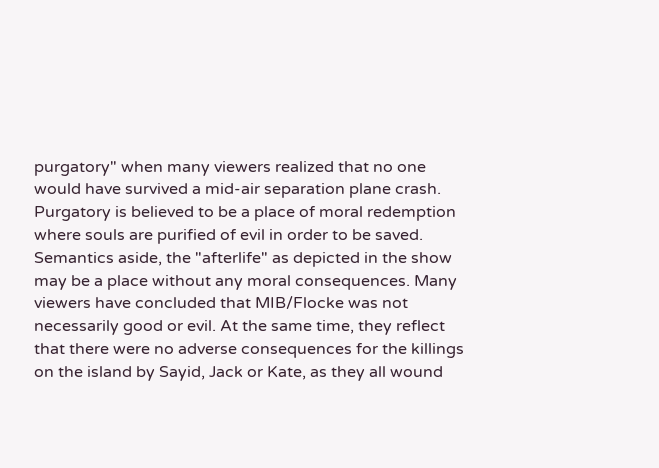purgatory" when many viewers realized that no one would have survived a mid-air separation plane crash. Purgatory is believed to be a place of moral redemption where souls are purified of evil in order to be saved. Semantics aside, the "afterlife" as depicted in the show may be a place without any moral consequences. Many viewers have concluded that MIB/Flocke was not necessarily good or evil. At the same time, they reflect that there were no adverse consequences for the killings on the island by Sayid, Jack or Kate, as they all wound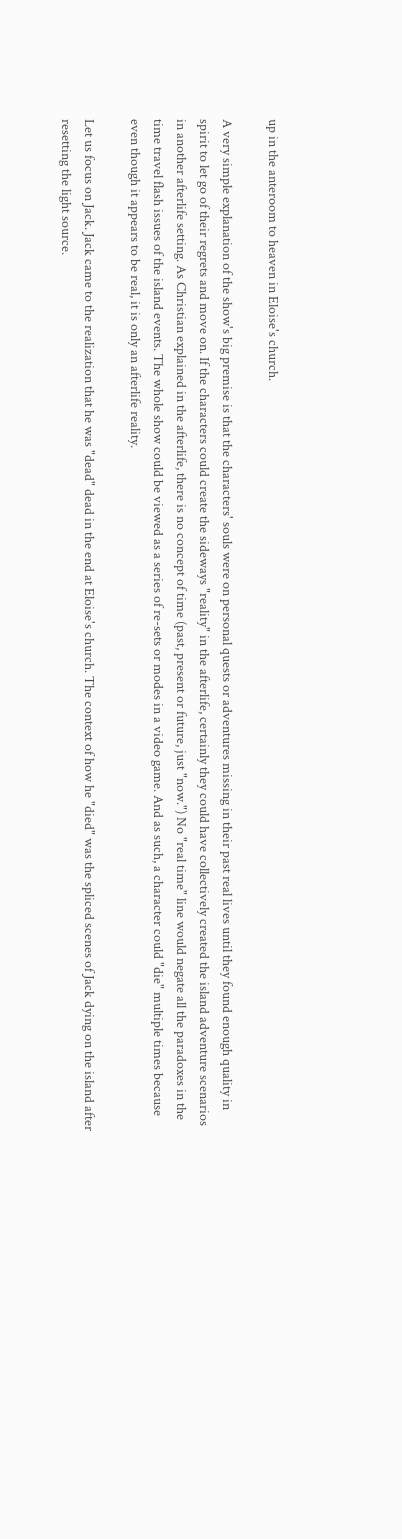up in the anteroom to heaven in Eloise's church.

A very simple explanation of the show's big premise is that the characters' souls were on personal quests or adventures missing in their past real lives until they found enough quality in spirit to let go of their regrets and move on. If the characters could create the sideways "reality" in the afterlife, certainly they could have collectively created the island adventure scenarios in another afterlife setting. As Christian explained in the afterlife, there is no concept of time (past, present or future, just "now.") No "real time" line would negate all the paradoxes in the time travel flash issues of the island events. The whole show could be viewed as a series of re-sets or modes in a video game. And as such, a character could "die" multiple times because even though it appears to be real, it is only an afterlife reality.

Let us focus on Jack. Jack came to the realization that he was "dead" dead in the end at Eloise's church. The context of how he "died" was the spliced scenes of Jack dying on the island after resetting the light source.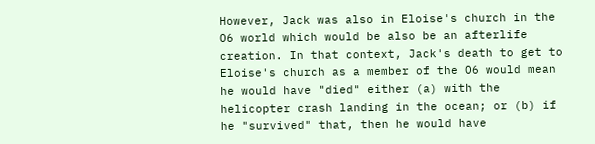However, Jack was also in Eloise's church in the O6 world which would be also be an afterlife creation. In that context, Jack's death to get to Eloise's church as a member of the O6 would mean he would have "died" either (a) with the helicopter crash landing in the ocean; or (b) if he "survived" that, then he would have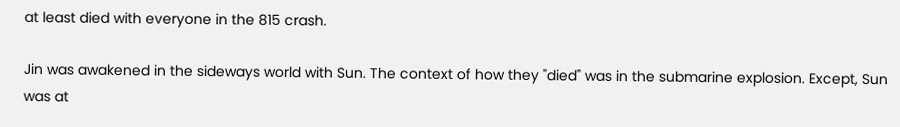at least died with everyone in the 815 crash.

Jin was awakened in the sideways world with Sun. The context of how they "died" was in the submarine explosion. Except, Sun was at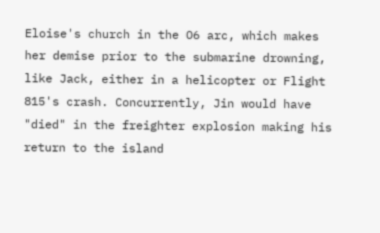Eloise's church in the O6 arc, which makes her demise prior to the submarine drowning, like Jack, either in a helicopter or Flight 815's crash. Concurrently, Jin would have "died" in the freighter explosion making his return to the island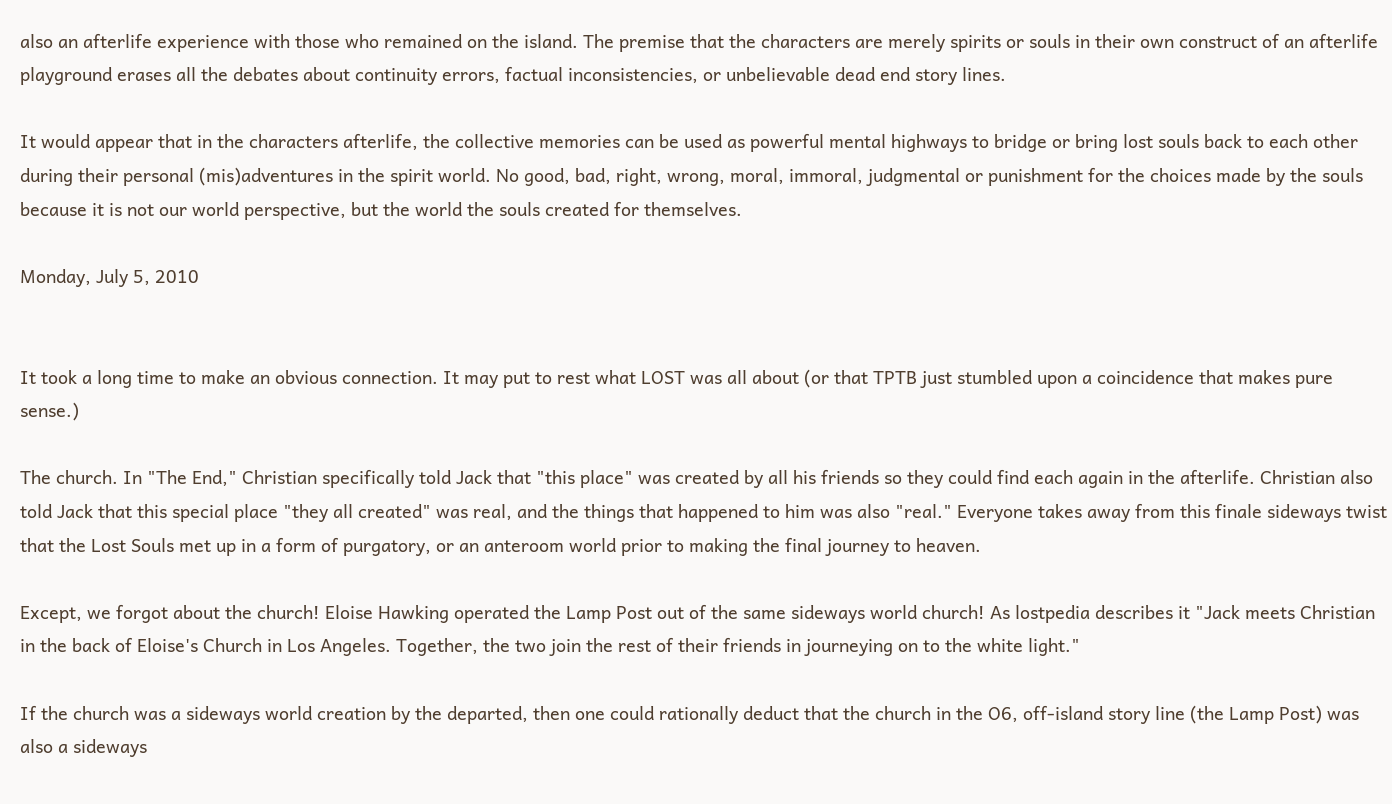also an afterlife experience with those who remained on the island. The premise that the characters are merely spirits or souls in their own construct of an afterlife playground erases all the debates about continuity errors, factual inconsistencies, or unbelievable dead end story lines.

It would appear that in the characters afterlife, the collective memories can be used as powerful mental highways to bridge or bring lost souls back to each other during their personal (mis)adventures in the spirit world. No good, bad, right, wrong, moral, immoral, judgmental or punishment for the choices made by the souls because it is not our world perspective, but the world the souls created for themselves.

Monday, July 5, 2010


It took a long time to make an obvious connection. It may put to rest what LOST was all about (or that TPTB just stumbled upon a coincidence that makes pure sense.)

The church. In "The End," Christian specifically told Jack that "this place" was created by all his friends so they could find each again in the afterlife. Christian also told Jack that this special place "they all created" was real, and the things that happened to him was also "real." Everyone takes away from this finale sideways twist that the Lost Souls met up in a form of purgatory, or an anteroom world prior to making the final journey to heaven.

Except, we forgot about the church! Eloise Hawking operated the Lamp Post out of the same sideways world church! As lostpedia describes it "Jack meets Christian in the back of Eloise's Church in Los Angeles. Together, the two join the rest of their friends in journeying on to the white light."

If the church was a sideways world creation by the departed, then one could rationally deduct that the church in the O6, off-island story line (the Lamp Post) was also a sideways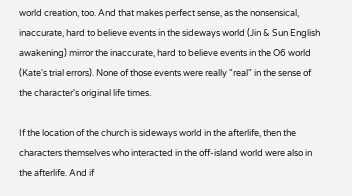world creation, too. And that makes perfect sense, as the nonsensical, inaccurate, hard to believe events in the sideways world (Jin & Sun English awakening) mirror the inaccurate, hard to believe events in the O6 world (Kate's trial errors). None of those events were really "real" in the sense of the character's original life times.

If the location of the church is sideways world in the afterlife, then the characters themselves who interacted in the off-island world were also in the afterlife. And if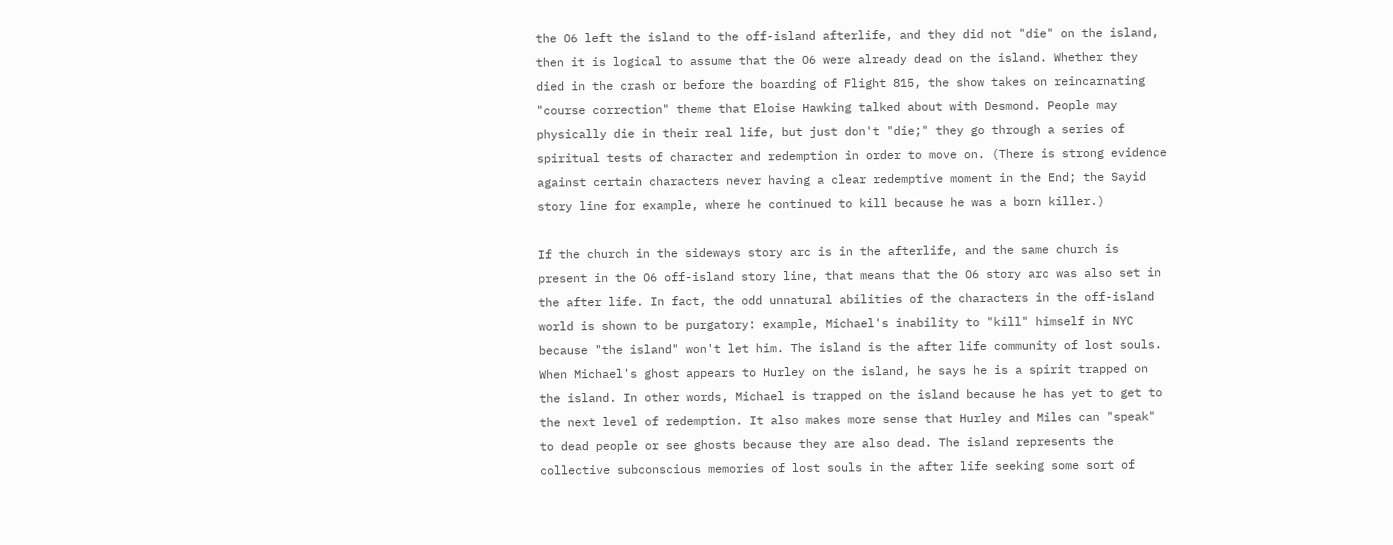the O6 left the island to the off-island afterlife, and they did not "die" on the island, then it is logical to assume that the O6 were already dead on the island. Whether they died in the crash or before the boarding of Flight 815, the show takes on reincarnating "course correction" theme that Eloise Hawking talked about with Desmond. People may physically die in their real life, but just don't "die;" they go through a series of spiritual tests of character and redemption in order to move on. (There is strong evidence against certain characters never having a clear redemptive moment in the End; the Sayid story line for example, where he continued to kill because he was a born killer.)

If the church in the sideways story arc is in the afterlife, and the same church is present in the O6 off-island story line, that means that the O6 story arc was also set in the after life. In fact, the odd unnatural abilities of the characters in the off-island world is shown to be purgatory: example, Michael's inability to "kill" himself in NYC because "the island" won't let him. The island is the after life community of lost souls. When Michael's ghost appears to Hurley on the island, he says he is a spirit trapped on the island. In other words, Michael is trapped on the island because he has yet to get to the next level of redemption. It also makes more sense that Hurley and Miles can "speak" to dead people or see ghosts because they are also dead. The island represents the collective subconscious memories of lost souls in the after life seeking some sort of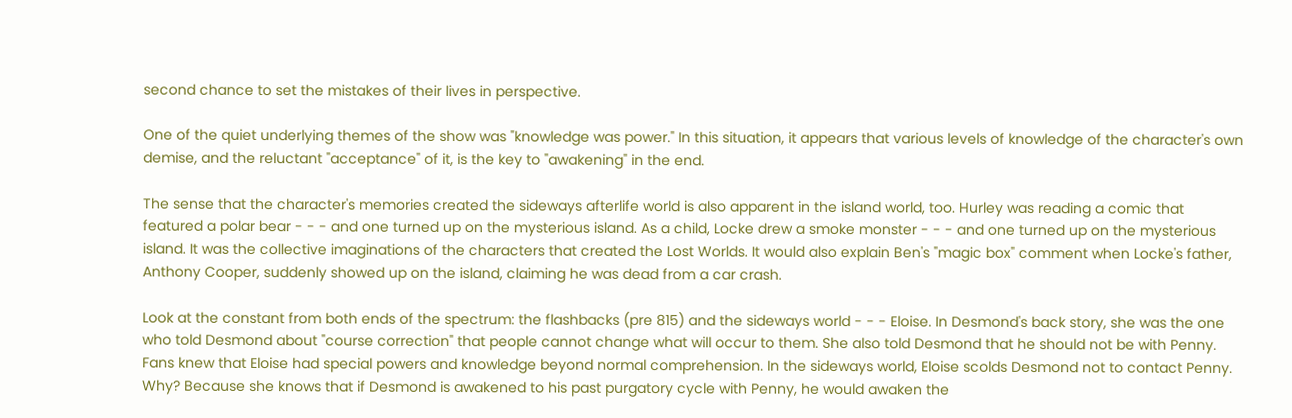second chance to set the mistakes of their lives in perspective.

One of the quiet underlying themes of the show was "knowledge was power." In this situation, it appears that various levels of knowledge of the character's own demise, and the reluctant "acceptance" of it, is the key to "awakening" in the end.

The sense that the character's memories created the sideways afterlife world is also apparent in the island world, too. Hurley was reading a comic that featured a polar bear - - - and one turned up on the mysterious island. As a child, Locke drew a smoke monster - - - and one turned up on the mysterious island. It was the collective imaginations of the characters that created the Lost Worlds. It would also explain Ben's "magic box" comment when Locke's father, Anthony Cooper, suddenly showed up on the island, claiming he was dead from a car crash.

Look at the constant from both ends of the spectrum: the flashbacks (pre 815) and the sideways world - - - Eloise. In Desmond's back story, she was the one who told Desmond about "course correction" that people cannot change what will occur to them. She also told Desmond that he should not be with Penny. Fans knew that Eloise had special powers and knowledge beyond normal comprehension. In the sideways world, Eloise scolds Desmond not to contact Penny. Why? Because she knows that if Desmond is awakened to his past purgatory cycle with Penny, he would awaken the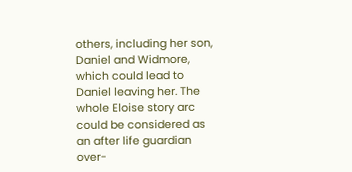others, including her son, Daniel and Widmore, which could lead to Daniel leaving her. The whole Eloise story arc could be considered as an after life guardian over-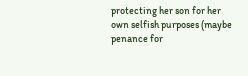protecting her son for her own selfish purposes (maybe penance for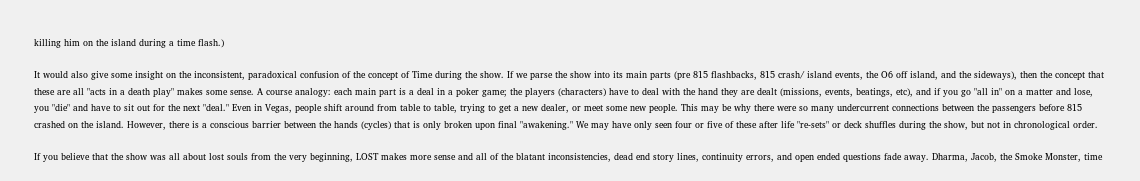killing him on the island during a time flash.)

It would also give some insight on the inconsistent, paradoxical confusion of the concept of Time during the show. If we parse the show into its main parts (pre 815 flashbacks, 815 crash/ island events, the O6 off island, and the sideways), then the concept that these are all "acts in a death play" makes some sense. A course analogy: each main part is a deal in a poker game; the players (characters) have to deal with the hand they are dealt (missions, events, beatings, etc), and if you go "all in" on a matter and lose, you "die" and have to sit out for the next "deal." Even in Vegas, people shift around from table to table, trying to get a new dealer, or meet some new people. This may be why there were so many undercurrent connections between the passengers before 815 crashed on the island. However, there is a conscious barrier between the hands (cycles) that is only broken upon final "awakening." We may have only seen four or five of these after life "re-sets" or deck shuffles during the show, but not in chronological order.

If you believe that the show was all about lost souls from the very beginning, LOST makes more sense and all of the blatant inconsistencies, dead end story lines, continuity errors, and open ended questions fade away. Dharma, Jacob, the Smoke Monster, time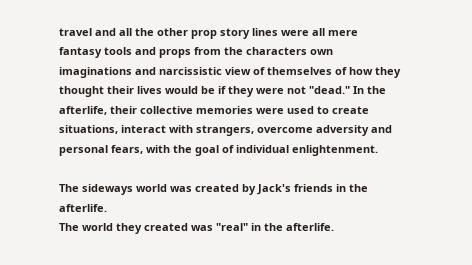travel and all the other prop story lines were all mere fantasy tools and props from the characters own imaginations and narcissistic view of themselves of how they thought their lives would be if they were not "dead." In the afterlife, their collective memories were used to create situations, interact with strangers, overcome adversity and personal fears, with the goal of individual enlightenment.

The sideways world was created by Jack's friends in the afterlife.
The world they created was "real" in the afterlife.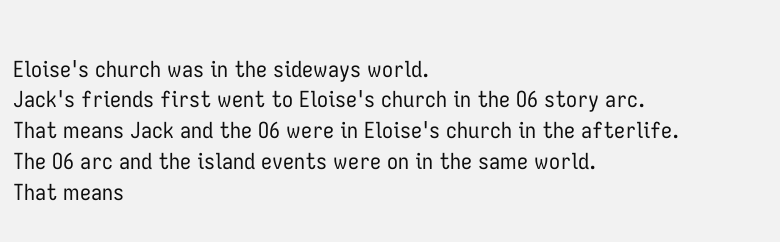Eloise's church was in the sideways world.
Jack's friends first went to Eloise's church in the O6 story arc.
That means Jack and the O6 were in Eloise's church in the afterlife.
The O6 arc and the island events were on in the same world.
That means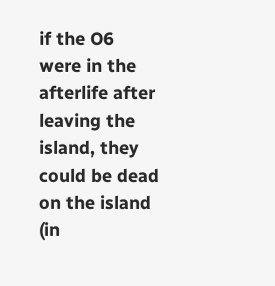if the O6 were in the afterlife after leaving the island, they could be dead on the island (in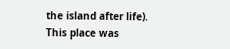the island after life).
This place was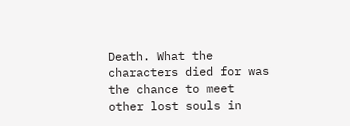Death. What the characters died for was the chance to meet other lost souls in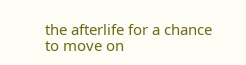the afterlife for a chance to move on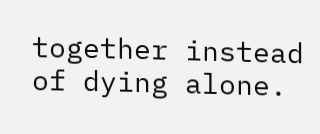together instead of dying alone.